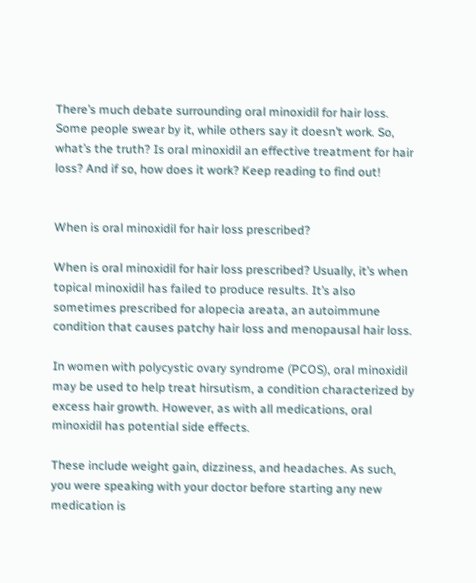There’s much debate surrounding oral minoxidil for hair loss. Some people swear by it, while others say it doesn’t work. So, what’s the truth? Is oral minoxidil an effective treatment for hair loss? And if so, how does it work? Keep reading to find out!


When is oral minoxidil for hair loss prescribed?

When is oral minoxidil for hair loss prescribed? Usually, it’s when topical minoxidil has failed to produce results. It’s also sometimes prescribed for alopecia areata, an autoimmune condition that causes patchy hair loss and menopausal hair loss.

In women with polycystic ovary syndrome (PCOS), oral minoxidil may be used to help treat hirsutism, a condition characterized by excess hair growth. However, as with all medications, oral minoxidil has potential side effects.

These include weight gain, dizziness, and headaches. As such, you were speaking with your doctor before starting any new medication is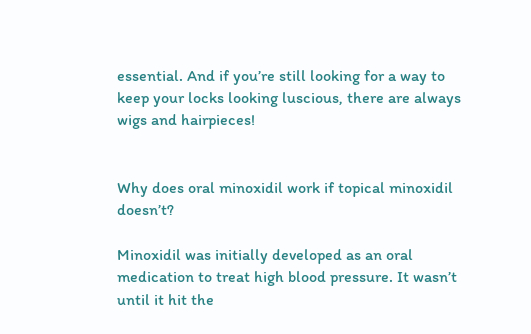essential. And if you’re still looking for a way to keep your locks looking luscious, there are always wigs and hairpieces!


Why does oral minoxidil work if topical minoxidil doesn’t?

Minoxidil was initially developed as an oral medication to treat high blood pressure. It wasn’t until it hit the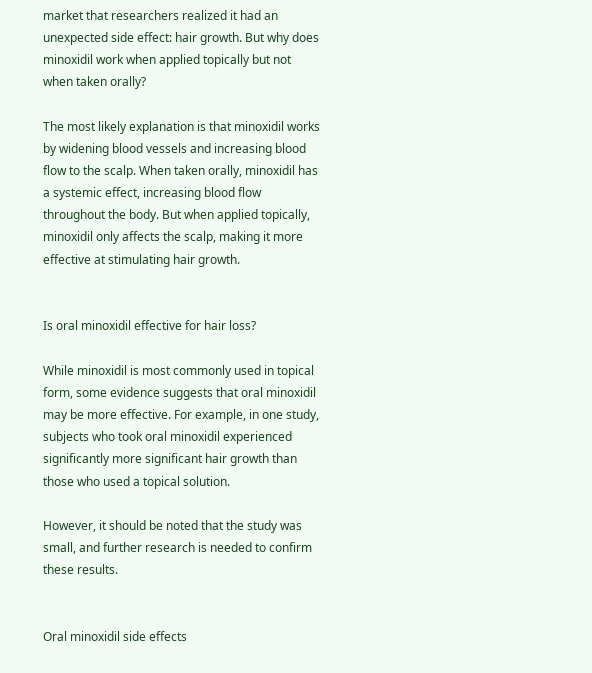market that researchers realized it had an unexpected side effect: hair growth. But why does minoxidil work when applied topically but not when taken orally?

The most likely explanation is that minoxidil works by widening blood vessels and increasing blood flow to the scalp. When taken orally, minoxidil has a systemic effect, increasing blood flow throughout the body. But when applied topically, minoxidil only affects the scalp, making it more effective at stimulating hair growth.


Is oral minoxidil effective for hair loss?

While minoxidil is most commonly used in topical form, some evidence suggests that oral minoxidil may be more effective. For example, in one study, subjects who took oral minoxidil experienced significantly more significant hair growth than those who used a topical solution.

However, it should be noted that the study was small, and further research is needed to confirm these results.


Oral minoxidil side effects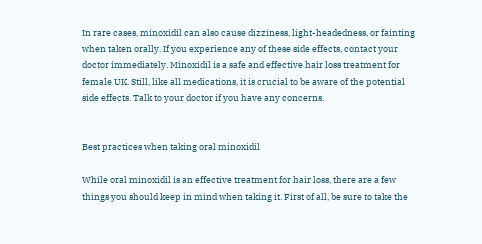In rare cases, minoxidil can also cause dizziness, light-headedness, or fainting when taken orally. If you experience any of these side effects, contact your doctor immediately. Minoxidil is a safe and effective hair loss treatment for female UK. Still, like all medications, it is crucial to be aware of the potential side effects. Talk to your doctor if you have any concerns.


Best practices when taking oral minoxidil

While oral minoxidil is an effective treatment for hair loss, there are a few things you should keep in mind when taking it. First of all, be sure to take the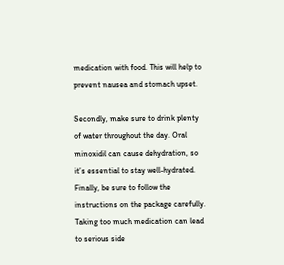medication with food. This will help to prevent nausea and stomach upset.

Secondly, make sure to drink plenty of water throughout the day. Oral minoxidil can cause dehydration, so it’s essential to stay well-hydrated. Finally, be sure to follow the instructions on the package carefully. Taking too much medication can lead to serious side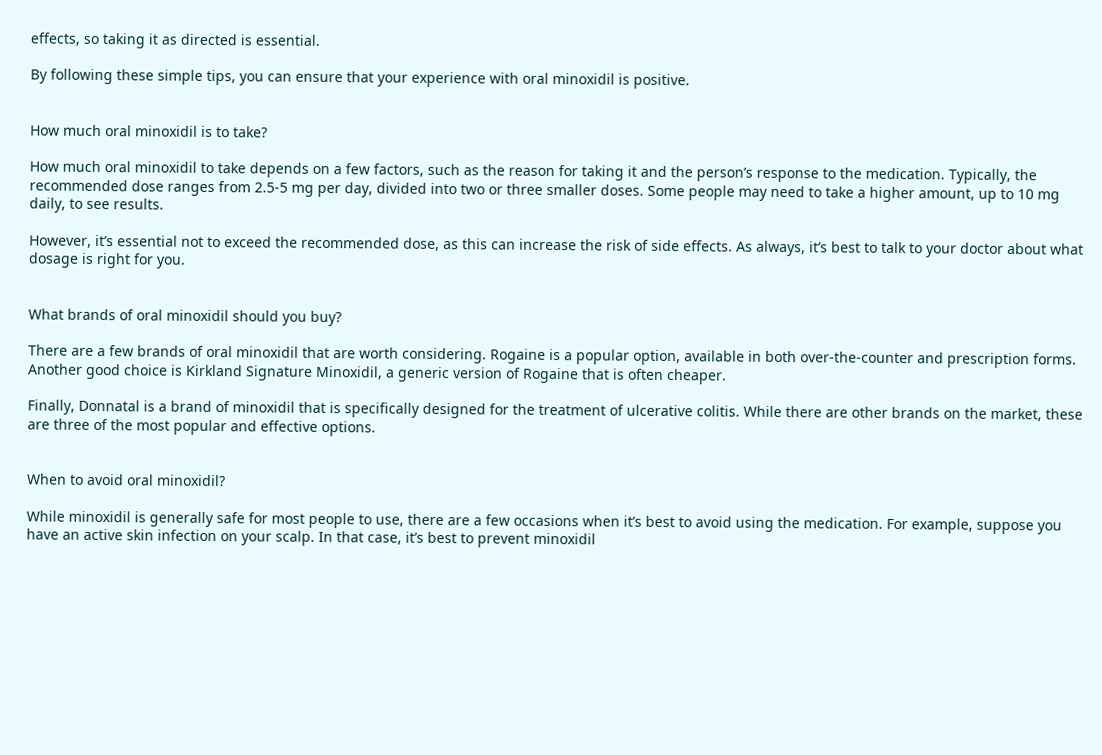effects, so taking it as directed is essential.

By following these simple tips, you can ensure that your experience with oral minoxidil is positive.


How much oral minoxidil is to take?

How much oral minoxidil to take depends on a few factors, such as the reason for taking it and the person’s response to the medication. Typically, the recommended dose ranges from 2.5-5 mg per day, divided into two or three smaller doses. Some people may need to take a higher amount, up to 10 mg daily, to see results.

However, it’s essential not to exceed the recommended dose, as this can increase the risk of side effects. As always, it’s best to talk to your doctor about what dosage is right for you.


What brands of oral minoxidil should you buy?

There are a few brands of oral minoxidil that are worth considering. Rogaine is a popular option, available in both over-the-counter and prescription forms. Another good choice is Kirkland Signature Minoxidil, a generic version of Rogaine that is often cheaper.

Finally, Donnatal is a brand of minoxidil that is specifically designed for the treatment of ulcerative colitis. While there are other brands on the market, these are three of the most popular and effective options.


When to avoid oral minoxidil?

While minoxidil is generally safe for most people to use, there are a few occasions when it’s best to avoid using the medication. For example, suppose you have an active skin infection on your scalp. In that case, it’s best to prevent minoxidil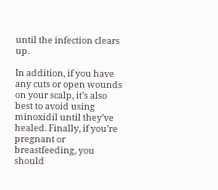until the infection clears up.

In addition, if you have any cuts or open wounds on your scalp, it’s also best to avoid using minoxidil until they’ve healed. Finally, if you’re pregnant or breastfeeding, you should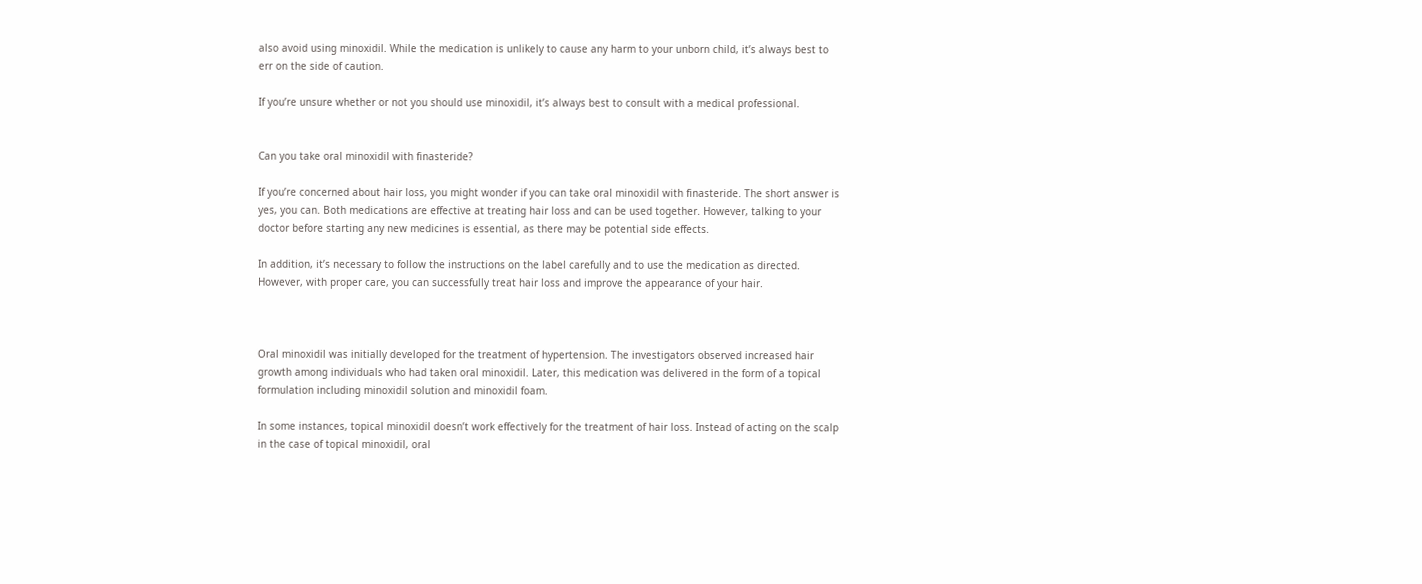also avoid using minoxidil. While the medication is unlikely to cause any harm to your unborn child, it’s always best to err on the side of caution.

If you’re unsure whether or not you should use minoxidil, it’s always best to consult with a medical professional.


Can you take oral minoxidil with finasteride?

If you’re concerned about hair loss, you might wonder if you can take oral minoxidil with finasteride. The short answer is yes, you can. Both medications are effective at treating hair loss and can be used together. However, talking to your doctor before starting any new medicines is essential, as there may be potential side effects.

In addition, it’s necessary to follow the instructions on the label carefully and to use the medication as directed. However, with proper care, you can successfully treat hair loss and improve the appearance of your hair.



Oral minoxidil was initially developed for the treatment of hypertension. The investigators observed increased hair growth among individuals who had taken oral minoxidil. Later, this medication was delivered in the form of a topical formulation including minoxidil solution and minoxidil foam.

In some instances, topical minoxidil doesn’t work effectively for the treatment of hair loss. Instead of acting on the scalp in the case of topical minoxidil, oral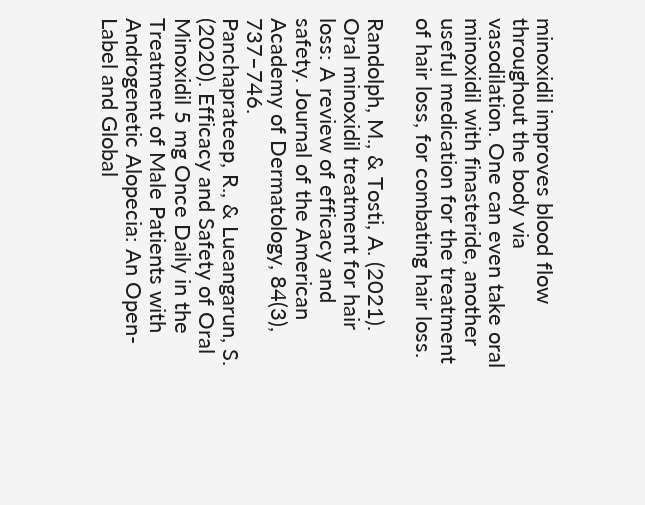minoxidil improves blood flow throughout the body via vasodilation. One can even take oral minoxidil with finasteride, another useful medication for the treatment of hair loss, for combating hair loss.

Randolph, M., & Tosti, A. (2021). Oral minoxidil treatment for hair loss: A review of efficacy and safety. Journal of the American Academy of Dermatology, 84(3), 737–746.
Panchaprateep, R., & Lueangarun, S. (2020). Efficacy and Safety of Oral Minoxidil 5 mg Once Daily in the Treatment of Male Patients with Androgenetic Alopecia: An Open-Label and Global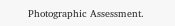Photographic Assessment.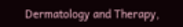Dermatology and Therapy,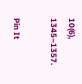10(6), 1345–1357.

Pin It